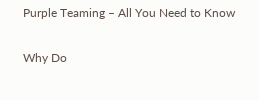Purple Teaming – All You Need to Know

Why Do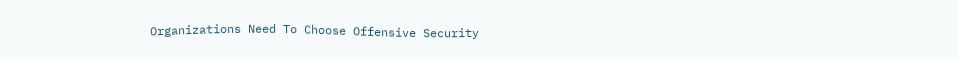Organizations Need To Choose Offensive Security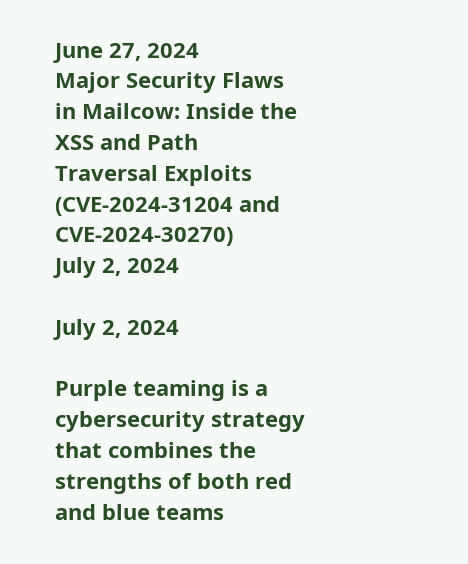June 27, 2024
Major Security Flaws in Mailcow: Inside the XSS and Path Traversal Exploits (CVE-2024-31204 and CVE-2024-30270)
July 2, 2024

July 2, 2024

Purple teaming is a cybersecurity strategy that combines the strengths of both red and blue teams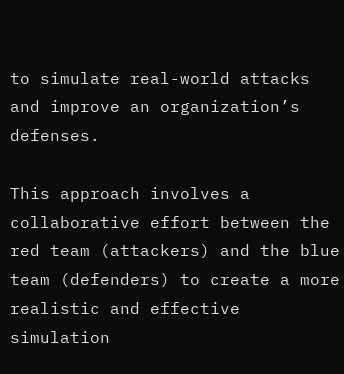to simulate real-world attacks and improve an organization’s defenses.

This approach involves a collaborative effort between the red team (attackers) and the blue team (defenders) to create a more realistic and effective simulation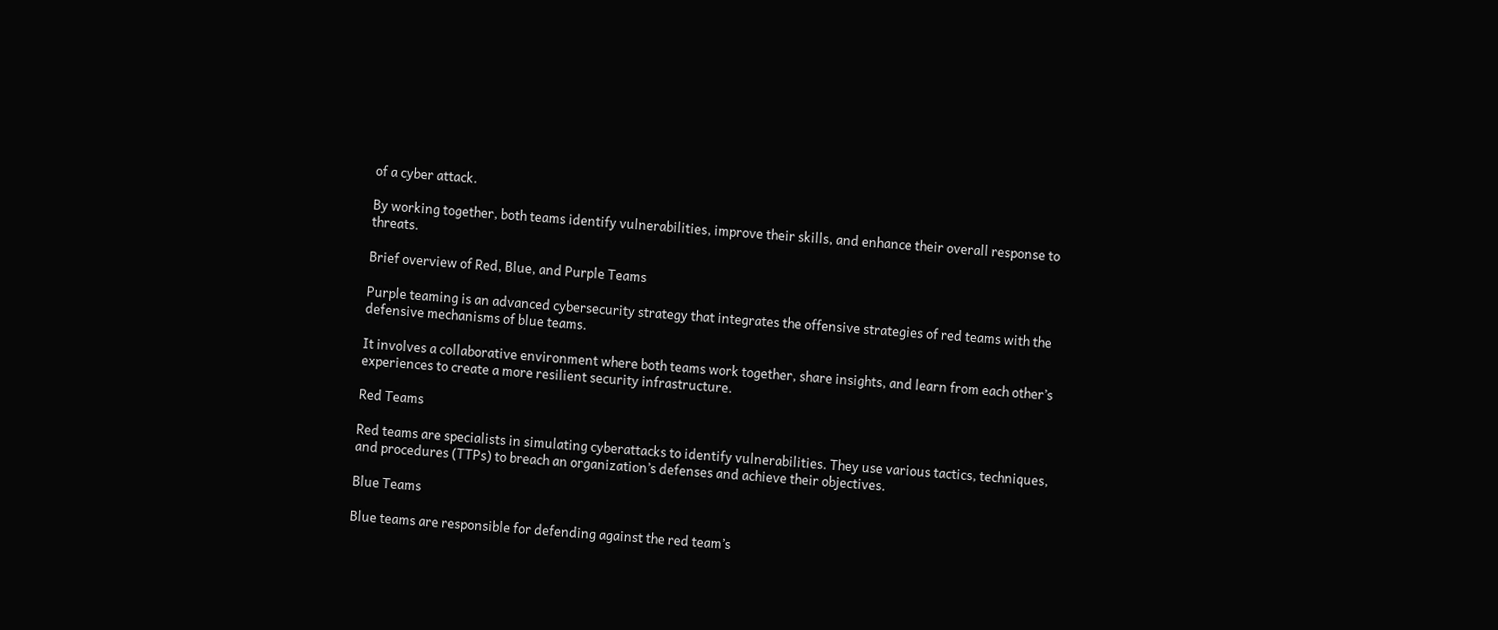of a cyber attack.

By working together, both teams identify vulnerabilities, improve their skills, and enhance their overall response to threats.

Brief overview of Red, Blue, and Purple Teams

Purple teaming is an advanced cybersecurity strategy that integrates the offensive strategies of red teams with the defensive mechanisms of blue teams.

It involves a collaborative environment where both teams work together, share insights, and learn from each other’s experiences to create a more resilient security infrastructure.

Red Teams

Red teams are specialists in simulating cyberattacks to identify vulnerabilities. They use various tactics, techniques, and procedures (TTPs) to breach an organization’s defenses and achieve their objectives.

Blue Teams

Blue teams are responsible for defending against the red team’s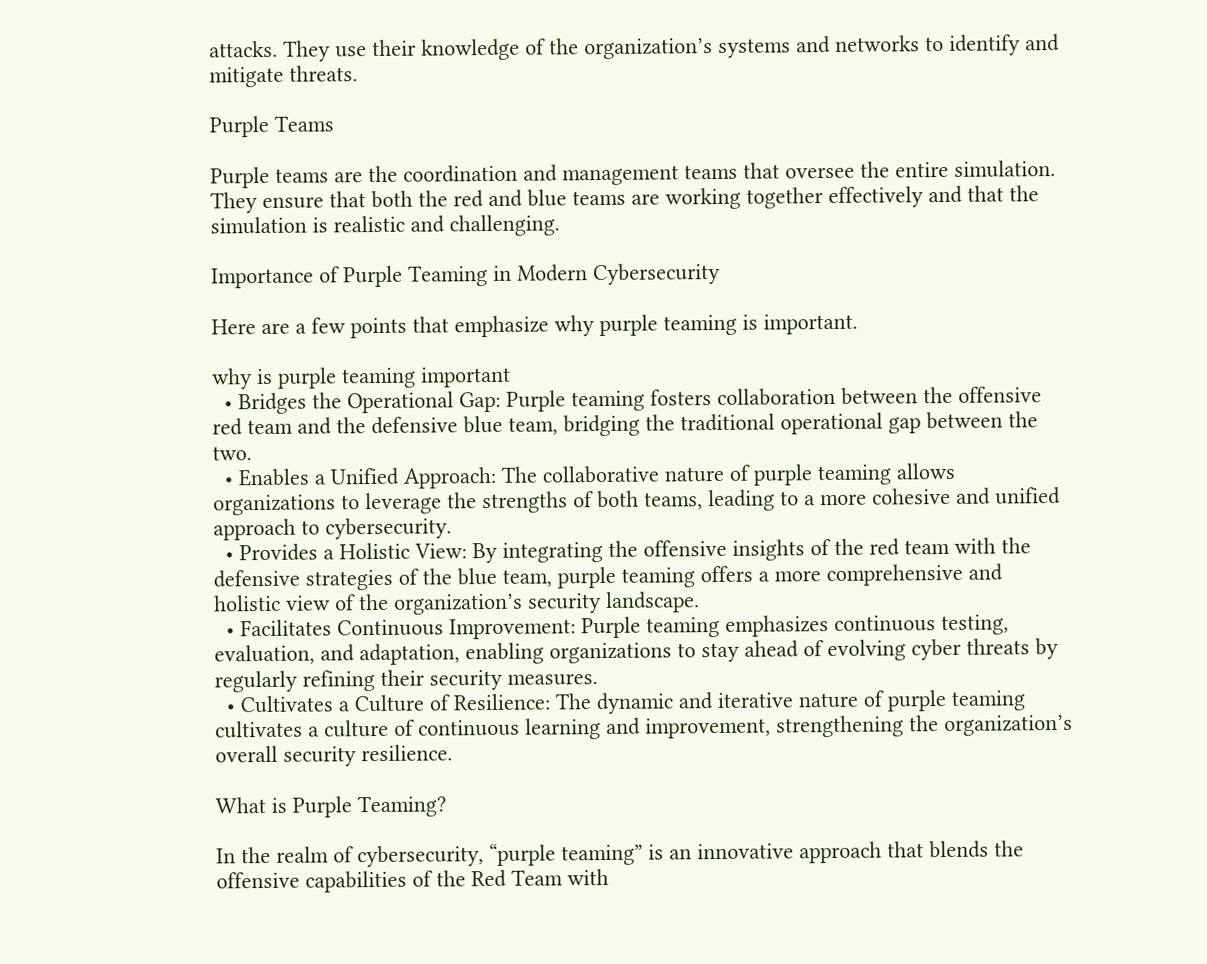attacks. They use their knowledge of the organization’s systems and networks to identify and mitigate threats.

Purple Teams

Purple teams are the coordination and management teams that oversee the entire simulation. They ensure that both the red and blue teams are working together effectively and that the simulation is realistic and challenging.

Importance of Purple Teaming in Modern Cybersecurity

Here are a few points that emphasize why purple teaming is important.

why is purple teaming important
  • Bridges the Operational Gap: Purple teaming fosters collaboration between the offensive red team and the defensive blue team, bridging the traditional operational gap between the two.
  • Enables a Unified Approach: The collaborative nature of purple teaming allows organizations to leverage the strengths of both teams, leading to a more cohesive and unified approach to cybersecurity.
  • Provides a Holistic View: By integrating the offensive insights of the red team with the defensive strategies of the blue team, purple teaming offers a more comprehensive and holistic view of the organization’s security landscape.
  • Facilitates Continuous Improvement: Purple teaming emphasizes continuous testing, evaluation, and adaptation, enabling organizations to stay ahead of evolving cyber threats by regularly refining their security measures.
  • Cultivates a Culture of Resilience: The dynamic and iterative nature of purple teaming cultivates a culture of continuous learning and improvement, strengthening the organization’s overall security resilience.

What is Purple Teaming?

In the realm of cybersecurity, “purple teaming” is an innovative approach that blends the offensive capabilities of the Red Team with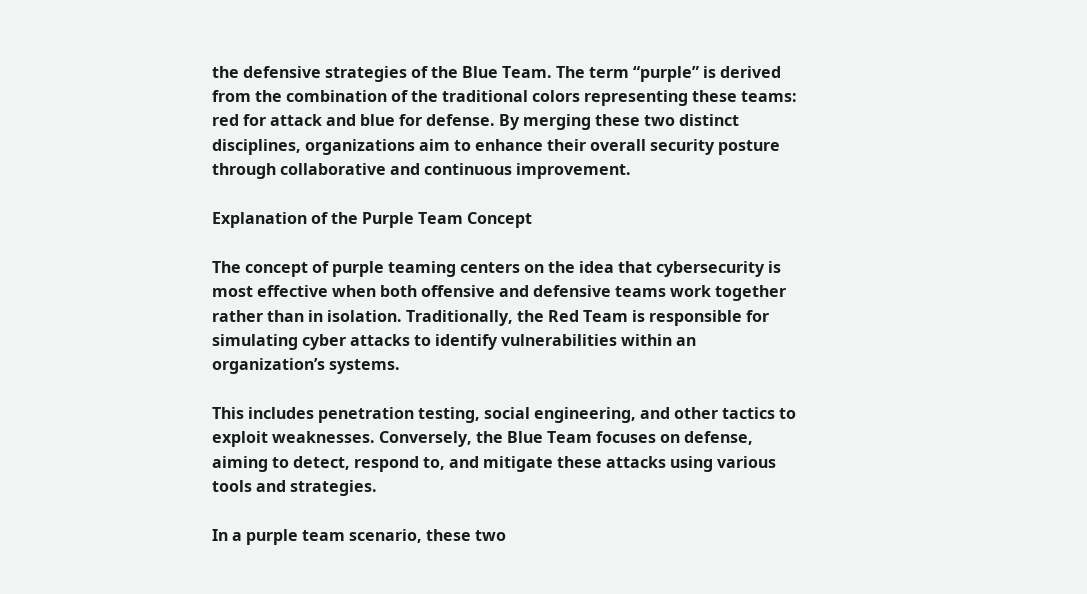the defensive strategies of the Blue Team. The term “purple” is derived from the combination of the traditional colors representing these teams: red for attack and blue for defense. By merging these two distinct disciplines, organizations aim to enhance their overall security posture through collaborative and continuous improvement.

Explanation of the Purple Team Concept

The concept of purple teaming centers on the idea that cybersecurity is most effective when both offensive and defensive teams work together rather than in isolation. Traditionally, the Red Team is responsible for simulating cyber attacks to identify vulnerabilities within an organization’s systems.

This includes penetration testing, social engineering, and other tactics to exploit weaknesses. Conversely, the Blue Team focuses on defense, aiming to detect, respond to, and mitigate these attacks using various tools and strategies.

In a purple team scenario, these two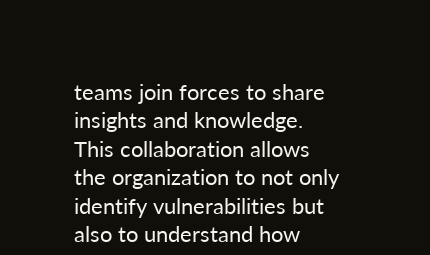teams join forces to share insights and knowledge. This collaboration allows the organization to not only identify vulnerabilities but also to understand how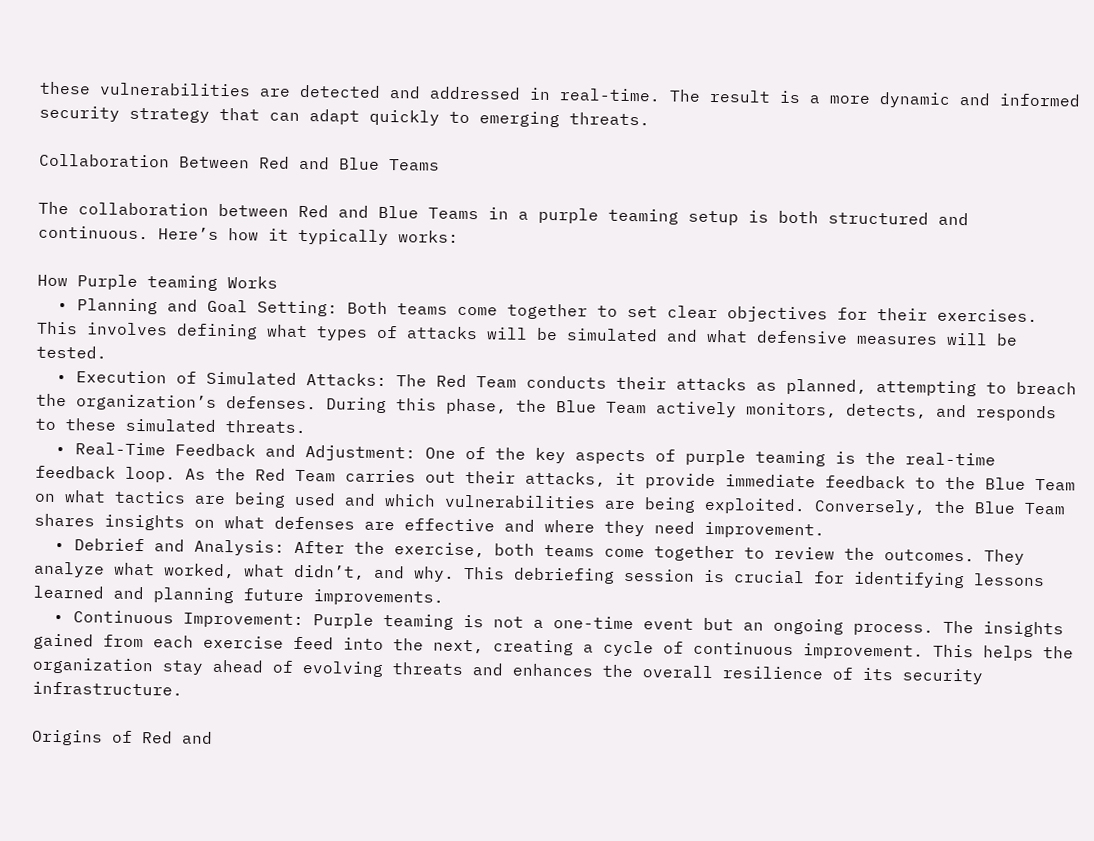these vulnerabilities are detected and addressed in real-time. The result is a more dynamic and informed security strategy that can adapt quickly to emerging threats.

Collaboration Between Red and Blue Teams

The collaboration between Red and Blue Teams in a purple teaming setup is both structured and continuous. Here’s how it typically works:

How Purple teaming Works
  • Planning and Goal Setting: Both teams come together to set clear objectives for their exercises. This involves defining what types of attacks will be simulated and what defensive measures will be tested.
  • Execution of Simulated Attacks: The Red Team conducts their attacks as planned, attempting to breach the organization’s defenses. During this phase, the Blue Team actively monitors, detects, and responds to these simulated threats.
  • Real-Time Feedback and Adjustment: One of the key aspects of purple teaming is the real-time feedback loop. As the Red Team carries out their attacks, it provide immediate feedback to the Blue Team on what tactics are being used and which vulnerabilities are being exploited. Conversely, the Blue Team shares insights on what defenses are effective and where they need improvement.
  • Debrief and Analysis: After the exercise, both teams come together to review the outcomes. They analyze what worked, what didn’t, and why. This debriefing session is crucial for identifying lessons learned and planning future improvements.
  • Continuous Improvement: Purple teaming is not a one-time event but an ongoing process. The insights gained from each exercise feed into the next, creating a cycle of continuous improvement. This helps the organization stay ahead of evolving threats and enhances the overall resilience of its security infrastructure.

Origins of Red and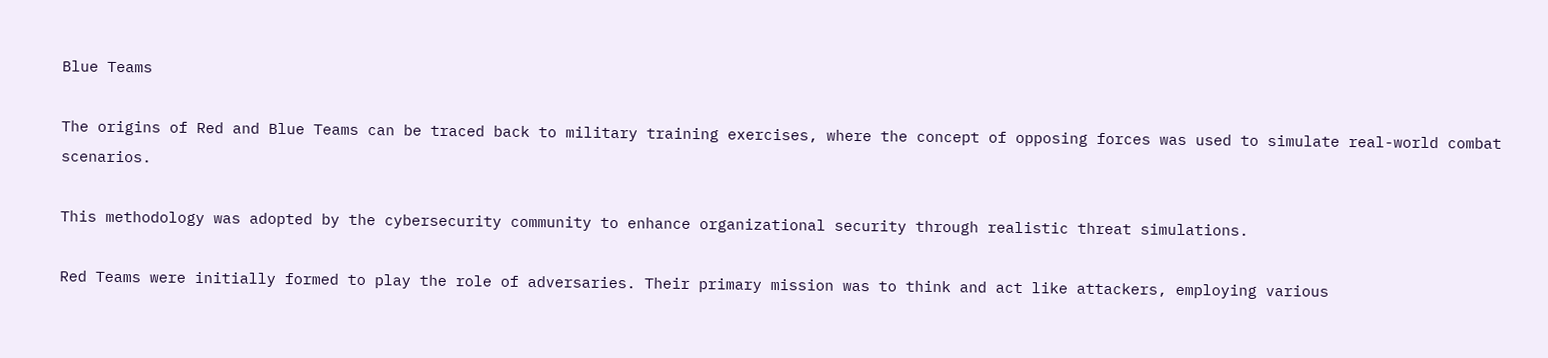Blue Teams

The origins of Red and Blue Teams can be traced back to military training exercises, where the concept of opposing forces was used to simulate real-world combat scenarios.

This methodology was adopted by the cybersecurity community to enhance organizational security through realistic threat simulations.

Red Teams were initially formed to play the role of adversaries. Their primary mission was to think and act like attackers, employing various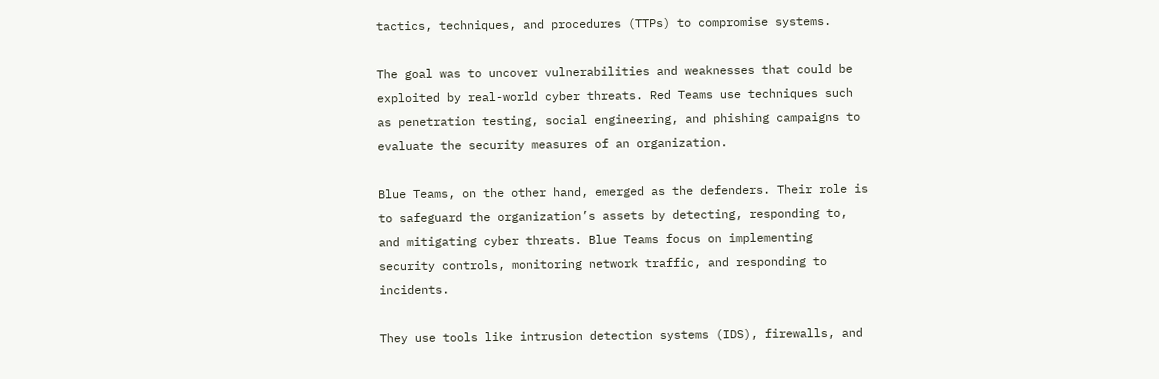tactics, techniques, and procedures (TTPs) to compromise systems.

The goal was to uncover vulnerabilities and weaknesses that could be exploited by real-world cyber threats. Red Teams use techniques such as penetration testing, social engineering, and phishing campaigns to evaluate the security measures of an organization.

Blue Teams, on the other hand, emerged as the defenders. Their role is to safeguard the organization’s assets by detecting, responding to, and mitigating cyber threats. Blue Teams focus on implementing security controls, monitoring network traffic, and responding to incidents.

They use tools like intrusion detection systems (IDS), firewalls, and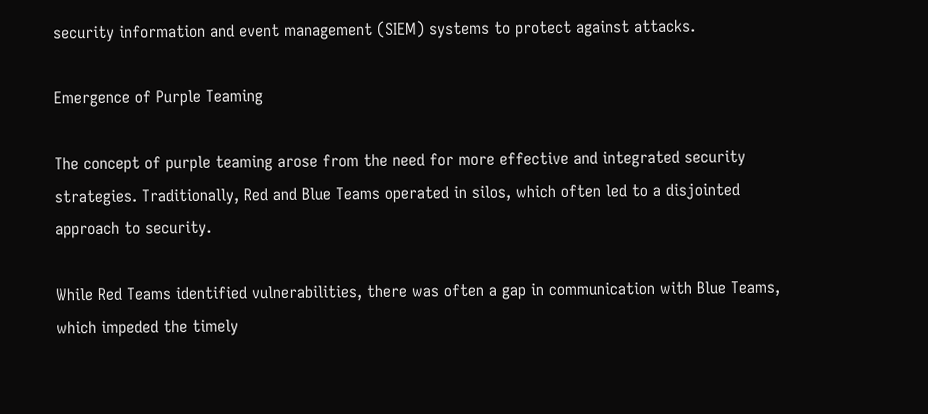security information and event management (SIEM) systems to protect against attacks.

Emergence of Purple Teaming

The concept of purple teaming arose from the need for more effective and integrated security strategies. Traditionally, Red and Blue Teams operated in silos, which often led to a disjointed approach to security.

While Red Teams identified vulnerabilities, there was often a gap in communication with Blue Teams, which impeded the timely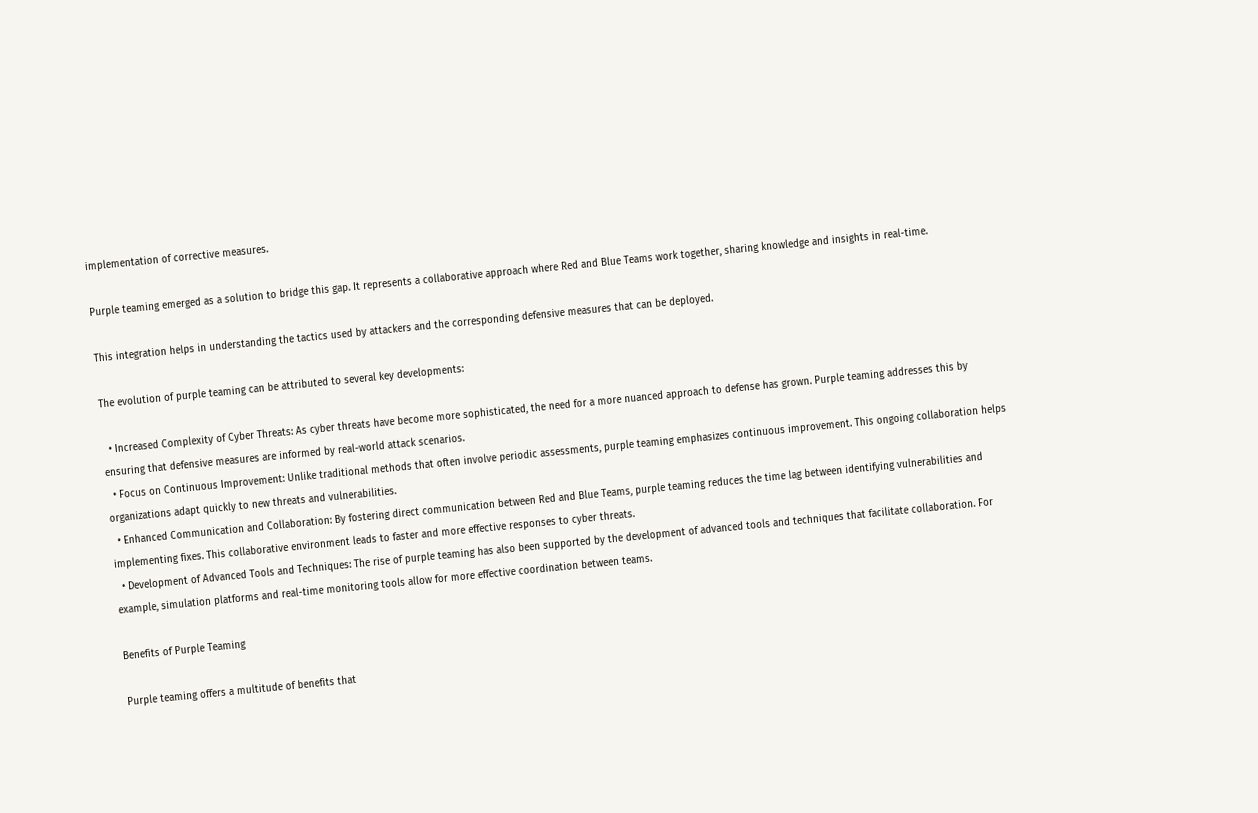implementation of corrective measures.

Purple teaming emerged as a solution to bridge this gap. It represents a collaborative approach where Red and Blue Teams work together, sharing knowledge and insights in real-time.

This integration helps in understanding the tactics used by attackers and the corresponding defensive measures that can be deployed.

The evolution of purple teaming can be attributed to several key developments:

  • Increased Complexity of Cyber Threats: As cyber threats have become more sophisticated, the need for a more nuanced approach to defense has grown. Purple teaming addresses this by ensuring that defensive measures are informed by real-world attack scenarios.
  • Focus on Continuous Improvement: Unlike traditional methods that often involve periodic assessments, purple teaming emphasizes continuous improvement. This ongoing collaboration helps organizations adapt quickly to new threats and vulnerabilities.
  • Enhanced Communication and Collaboration: By fostering direct communication between Red and Blue Teams, purple teaming reduces the time lag between identifying vulnerabilities and implementing fixes. This collaborative environment leads to faster and more effective responses to cyber threats.
  • Development of Advanced Tools and Techniques: The rise of purple teaming has also been supported by the development of advanced tools and techniques that facilitate collaboration. For example, simulation platforms and real-time monitoring tools allow for more effective coordination between teams.

Benefits of Purple Teaming

Purple teaming offers a multitude of benefits that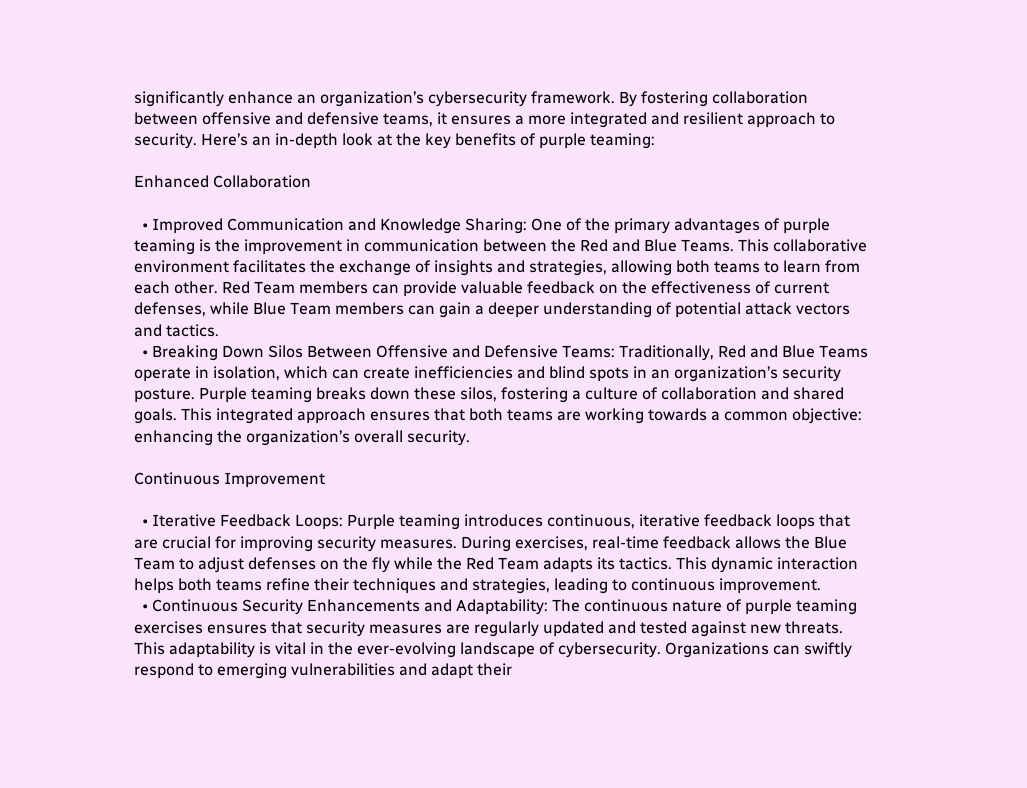significantly enhance an organization’s cybersecurity framework. By fostering collaboration between offensive and defensive teams, it ensures a more integrated and resilient approach to security. Here’s an in-depth look at the key benefits of purple teaming:

Enhanced Collaboration

  • Improved Communication and Knowledge Sharing: One of the primary advantages of purple teaming is the improvement in communication between the Red and Blue Teams. This collaborative environment facilitates the exchange of insights and strategies, allowing both teams to learn from each other. Red Team members can provide valuable feedback on the effectiveness of current defenses, while Blue Team members can gain a deeper understanding of potential attack vectors and tactics.
  • Breaking Down Silos Between Offensive and Defensive Teams: Traditionally, Red and Blue Teams operate in isolation, which can create inefficiencies and blind spots in an organization’s security posture. Purple teaming breaks down these silos, fostering a culture of collaboration and shared goals. This integrated approach ensures that both teams are working towards a common objective: enhancing the organization’s overall security.

Continuous Improvement

  • Iterative Feedback Loops: Purple teaming introduces continuous, iterative feedback loops that are crucial for improving security measures. During exercises, real-time feedback allows the Blue Team to adjust defenses on the fly while the Red Team adapts its tactics. This dynamic interaction helps both teams refine their techniques and strategies, leading to continuous improvement.
  • Continuous Security Enhancements and Adaptability: The continuous nature of purple teaming exercises ensures that security measures are regularly updated and tested against new threats. This adaptability is vital in the ever-evolving landscape of cybersecurity. Organizations can swiftly respond to emerging vulnerabilities and adapt their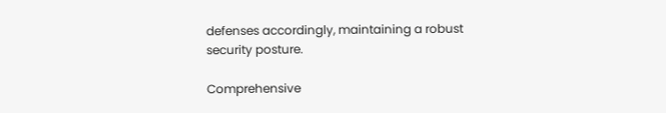defenses accordingly, maintaining a robust security posture.

Comprehensive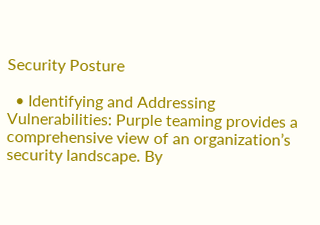Security Posture

  • Identifying and Addressing Vulnerabilities: Purple teaming provides a comprehensive view of an organization’s security landscape. By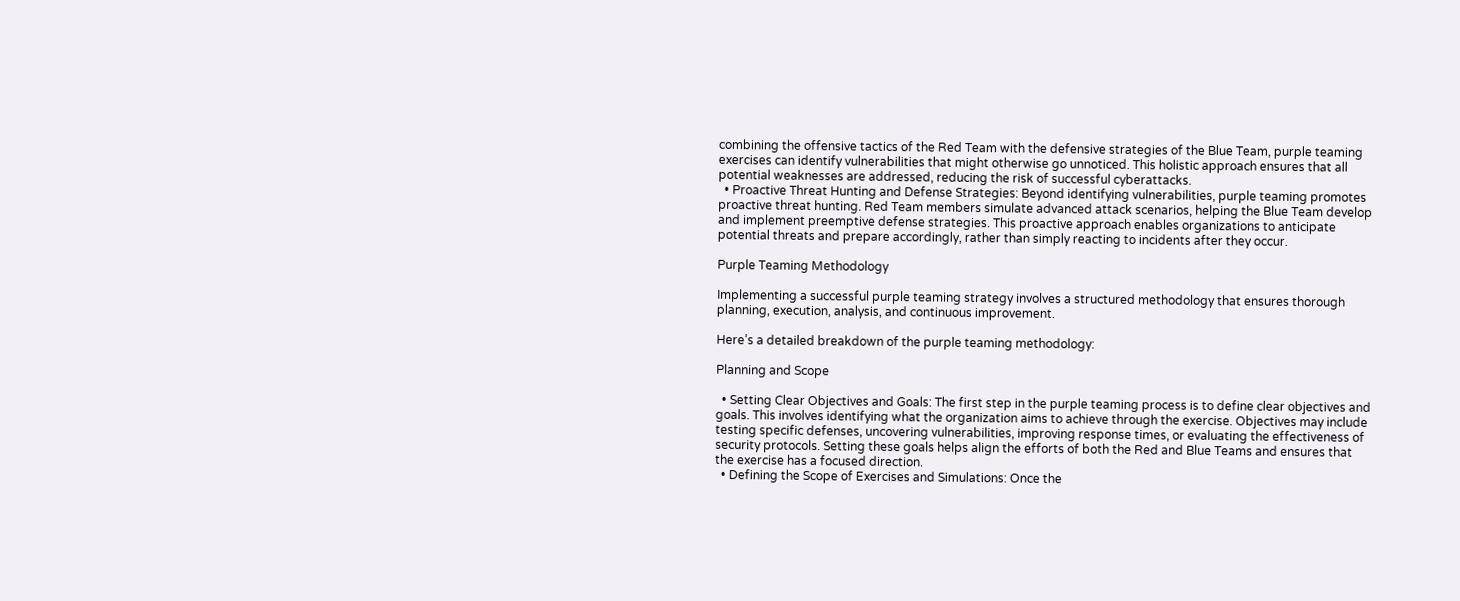combining the offensive tactics of the Red Team with the defensive strategies of the Blue Team, purple teaming exercises can identify vulnerabilities that might otherwise go unnoticed. This holistic approach ensures that all potential weaknesses are addressed, reducing the risk of successful cyberattacks.
  • Proactive Threat Hunting and Defense Strategies: Beyond identifying vulnerabilities, purple teaming promotes proactive threat hunting. Red Team members simulate advanced attack scenarios, helping the Blue Team develop and implement preemptive defense strategies. This proactive approach enables organizations to anticipate potential threats and prepare accordingly, rather than simply reacting to incidents after they occur.

Purple Teaming Methodology

Implementing a successful purple teaming strategy involves a structured methodology that ensures thorough planning, execution, analysis, and continuous improvement.

Here’s a detailed breakdown of the purple teaming methodology:

Planning and Scope

  • Setting Clear Objectives and Goals: The first step in the purple teaming process is to define clear objectives and goals. This involves identifying what the organization aims to achieve through the exercise. Objectives may include testing specific defenses, uncovering vulnerabilities, improving response times, or evaluating the effectiveness of security protocols. Setting these goals helps align the efforts of both the Red and Blue Teams and ensures that the exercise has a focused direction.
  • Defining the Scope of Exercises and Simulations: Once the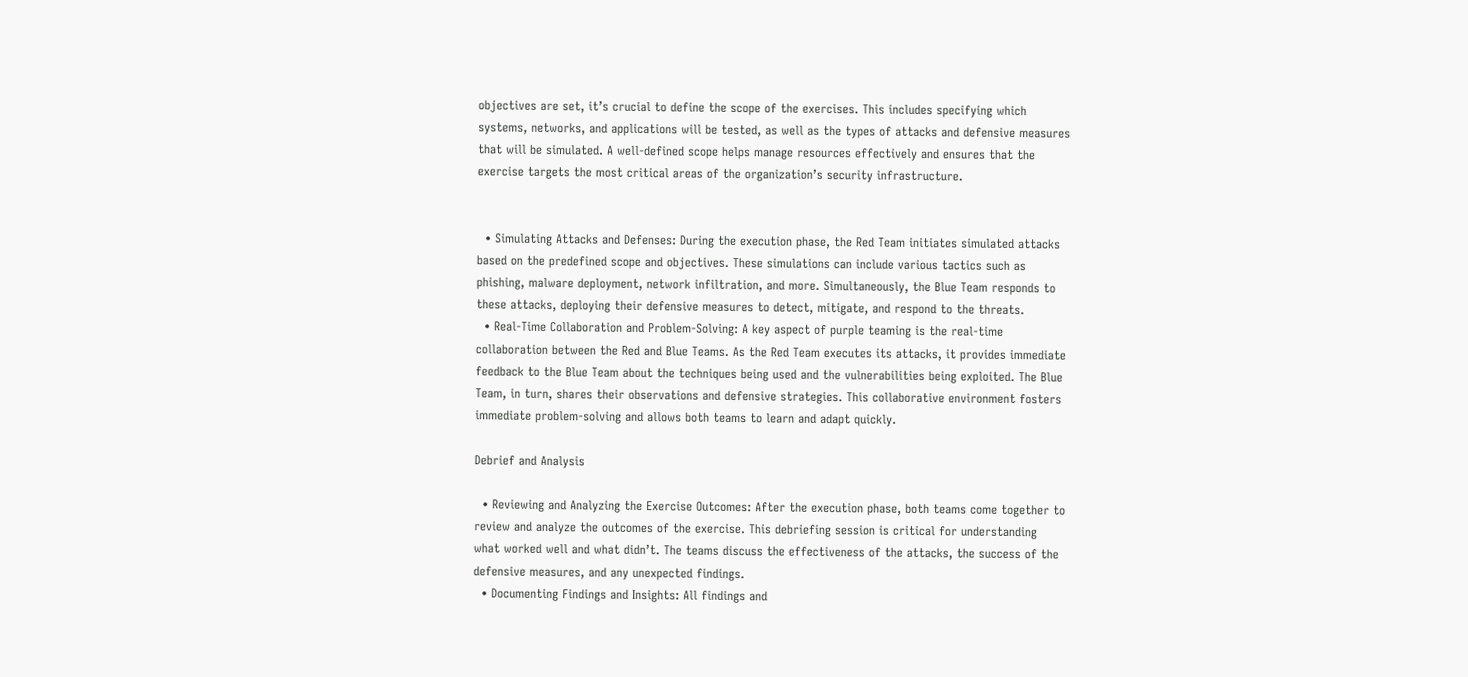objectives are set, it’s crucial to define the scope of the exercises. This includes specifying which systems, networks, and applications will be tested, as well as the types of attacks and defensive measures that will be simulated. A well-defined scope helps manage resources effectively and ensures that the exercise targets the most critical areas of the organization’s security infrastructure.


  • Simulating Attacks and Defenses: During the execution phase, the Red Team initiates simulated attacks based on the predefined scope and objectives. These simulations can include various tactics such as phishing, malware deployment, network infiltration, and more. Simultaneously, the Blue Team responds to these attacks, deploying their defensive measures to detect, mitigate, and respond to the threats.
  • Real-Time Collaboration and Problem-Solving: A key aspect of purple teaming is the real-time collaboration between the Red and Blue Teams. As the Red Team executes its attacks, it provides immediate feedback to the Blue Team about the techniques being used and the vulnerabilities being exploited. The Blue Team, in turn, shares their observations and defensive strategies. This collaborative environment fosters immediate problem-solving and allows both teams to learn and adapt quickly.

Debrief and Analysis

  • Reviewing and Analyzing the Exercise Outcomes: After the execution phase, both teams come together to review and analyze the outcomes of the exercise. This debriefing session is critical for understanding what worked well and what didn’t. The teams discuss the effectiveness of the attacks, the success of the defensive measures, and any unexpected findings.
  • Documenting Findings and Insights: All findings and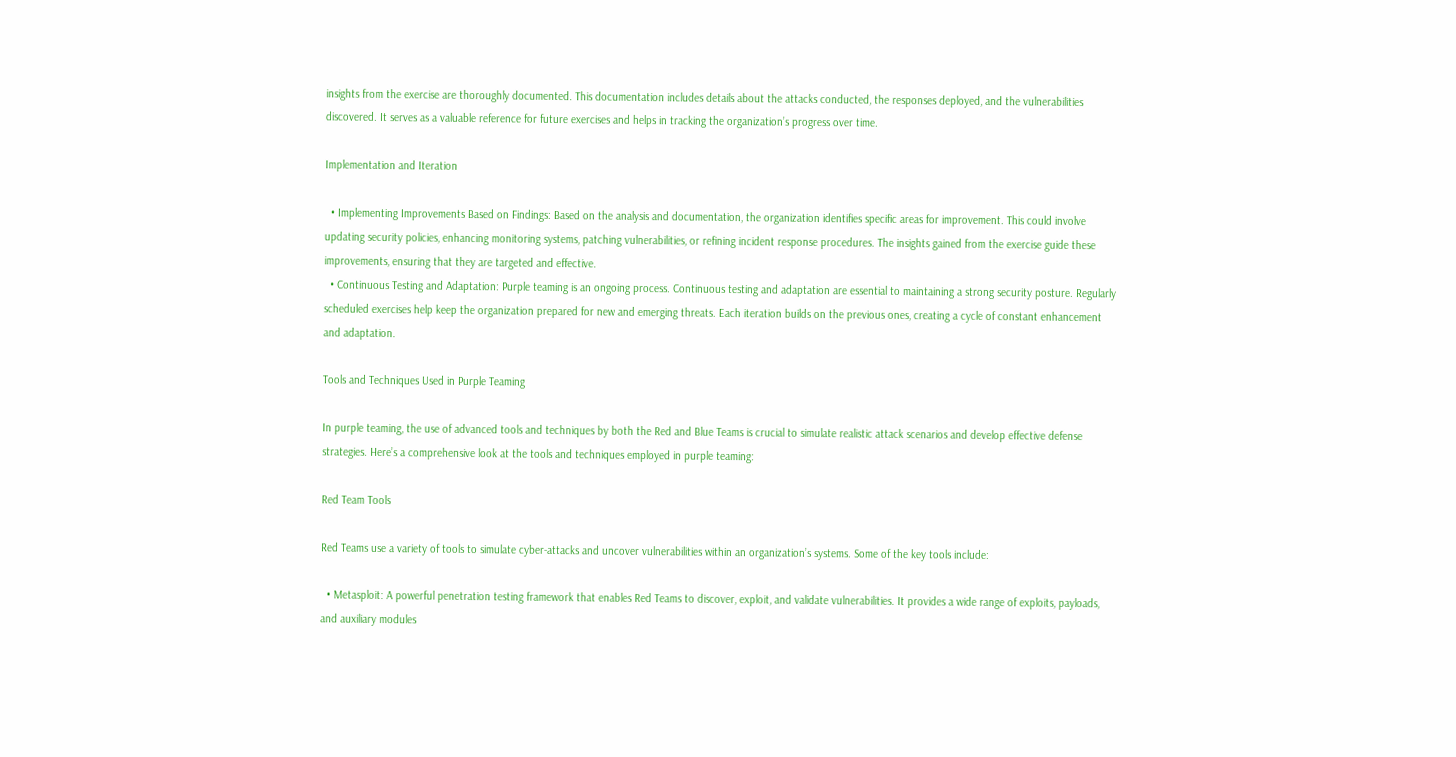insights from the exercise are thoroughly documented. This documentation includes details about the attacks conducted, the responses deployed, and the vulnerabilities discovered. It serves as a valuable reference for future exercises and helps in tracking the organization’s progress over time.

Implementation and Iteration

  • Implementing Improvements Based on Findings: Based on the analysis and documentation, the organization identifies specific areas for improvement. This could involve updating security policies, enhancing monitoring systems, patching vulnerabilities, or refining incident response procedures. The insights gained from the exercise guide these improvements, ensuring that they are targeted and effective.
  • Continuous Testing and Adaptation: Purple teaming is an ongoing process. Continuous testing and adaptation are essential to maintaining a strong security posture. Regularly scheduled exercises help keep the organization prepared for new and emerging threats. Each iteration builds on the previous ones, creating a cycle of constant enhancement and adaptation.

Tools and Techniques Used in Purple Teaming

In purple teaming, the use of advanced tools and techniques by both the Red and Blue Teams is crucial to simulate realistic attack scenarios and develop effective defense strategies. Here’s a comprehensive look at the tools and techniques employed in purple teaming:

Red Team Tools

Red Teams use a variety of tools to simulate cyber-attacks and uncover vulnerabilities within an organization’s systems. Some of the key tools include:

  • Metasploit: A powerful penetration testing framework that enables Red Teams to discover, exploit, and validate vulnerabilities. It provides a wide range of exploits, payloads, and auxiliary modules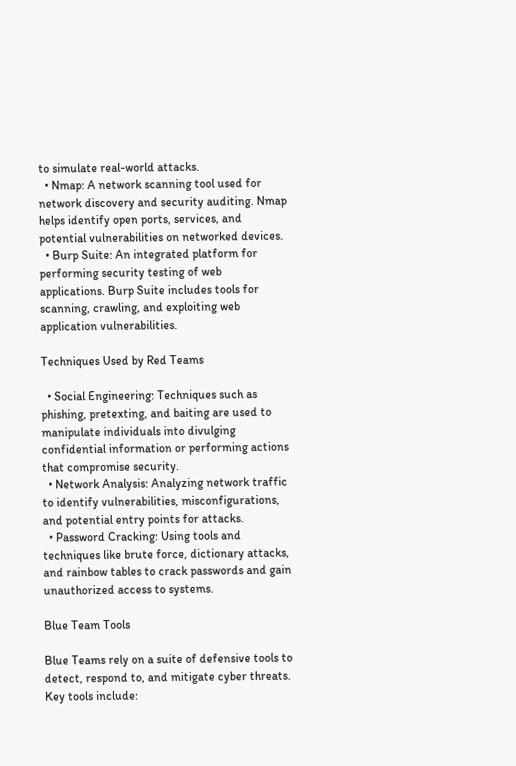to simulate real-world attacks.
  • Nmap: A network scanning tool used for network discovery and security auditing. Nmap helps identify open ports, services, and potential vulnerabilities on networked devices.
  • Burp Suite: An integrated platform for performing security testing of web applications. Burp Suite includes tools for scanning, crawling, and exploiting web application vulnerabilities.

Techniques Used by Red Teams

  • Social Engineering: Techniques such as phishing, pretexting, and baiting are used to manipulate individuals into divulging confidential information or performing actions that compromise security.
  • Network Analysis: Analyzing network traffic to identify vulnerabilities, misconfigurations, and potential entry points for attacks.
  • Password Cracking: Using tools and techniques like brute force, dictionary attacks, and rainbow tables to crack passwords and gain unauthorized access to systems.

Blue Team Tools

Blue Teams rely on a suite of defensive tools to detect, respond to, and mitigate cyber threats. Key tools include: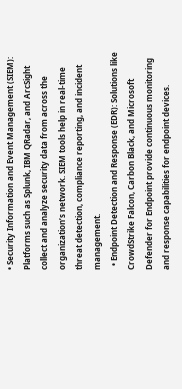• Security Information and Event Management (SIEM): Platforms such as Splunk, IBM QRadar, and ArcSight collect and analyze security data from across the organization’s network. SIEM tools help in real-time threat detection, compliance reporting, and incident management.
  • Endpoint Detection and Response (EDR): Solutions like CrowdStrike Falcon, Carbon Black, and Microsoft Defender for Endpoint provide continuous monitoring and response capabilities for endpoint devices.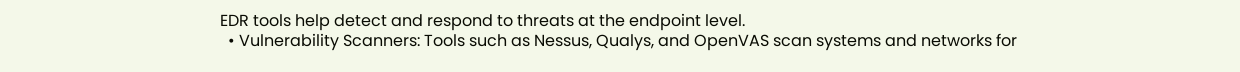EDR tools help detect and respond to threats at the endpoint level.
  • Vulnerability Scanners: Tools such as Nessus, Qualys, and OpenVAS scan systems and networks for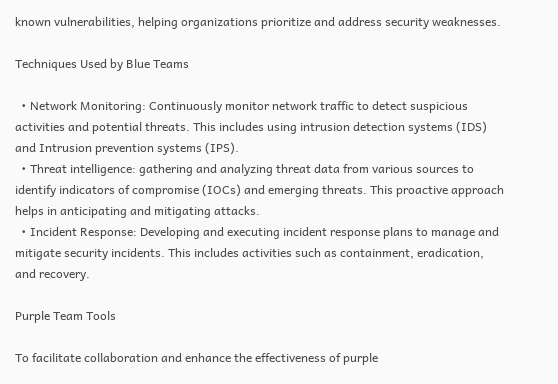known vulnerabilities, helping organizations prioritize and address security weaknesses.

Techniques Used by Blue Teams

  • Network Monitoring: Continuously monitor network traffic to detect suspicious activities and potential threats. This includes using intrusion detection systems (IDS) and Intrusion prevention systems (IPS).
  • Threat intelligence: gathering and analyzing threat data from various sources to identify indicators of compromise (IOCs) and emerging threats. This proactive approach helps in anticipating and mitigating attacks.
  • Incident Response: Developing and executing incident response plans to manage and mitigate security incidents. This includes activities such as containment, eradication, and recovery.

Purple Team Tools

To facilitate collaboration and enhance the effectiveness of purple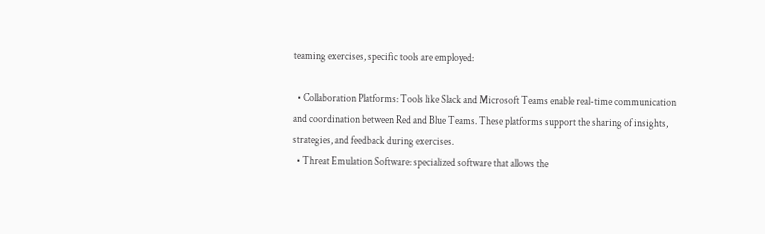teaming exercises, specific tools are employed:

  • Collaboration Platforms: Tools like Slack and Microsoft Teams enable real-time communication and coordination between Red and Blue Teams. These platforms support the sharing of insights, strategies, and feedback during exercises.
  • Threat Emulation Software: specialized software that allows the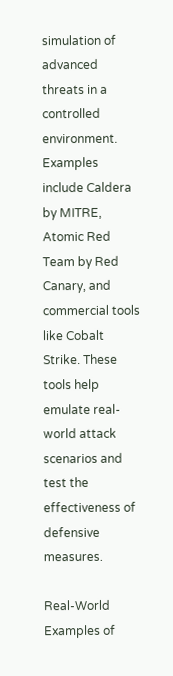simulation of advanced threats in a controlled environment. Examples include Caldera by MITRE, Atomic Red Team by Red Canary, and commercial tools like Cobalt Strike. These tools help emulate real-world attack scenarios and test the effectiveness of defensive measures.

Real-World Examples of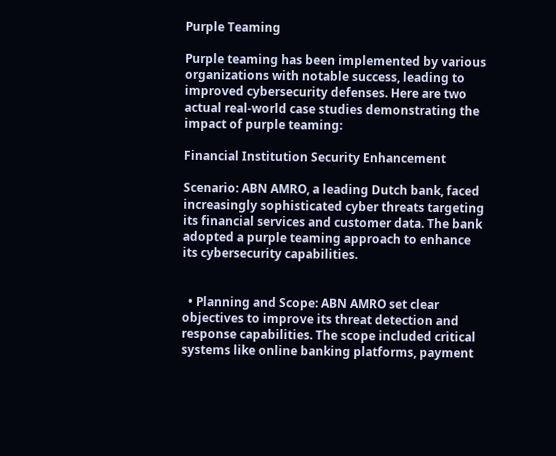Purple Teaming

Purple teaming has been implemented by various organizations with notable success, leading to improved cybersecurity defenses. Here are two actual real-world case studies demonstrating the impact of purple teaming:

Financial Institution Security Enhancement

Scenario: ABN AMRO, a leading Dutch bank, faced increasingly sophisticated cyber threats targeting its financial services and customer data. The bank adopted a purple teaming approach to enhance its cybersecurity capabilities.


  • Planning and Scope: ABN AMRO set clear objectives to improve its threat detection and response capabilities. The scope included critical systems like online banking platforms, payment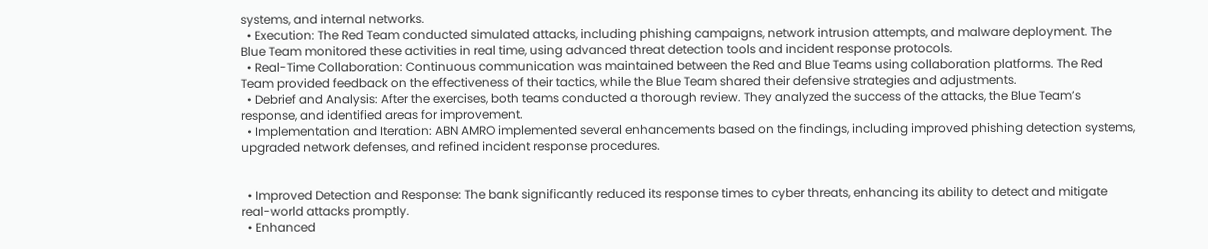systems, and internal networks.
  • Execution: The Red Team conducted simulated attacks, including phishing campaigns, network intrusion attempts, and malware deployment. The Blue Team monitored these activities in real time, using advanced threat detection tools and incident response protocols.
  • Real-Time Collaboration: Continuous communication was maintained between the Red and Blue Teams using collaboration platforms. The Red Team provided feedback on the effectiveness of their tactics, while the Blue Team shared their defensive strategies and adjustments.
  • Debrief and Analysis: After the exercises, both teams conducted a thorough review. They analyzed the success of the attacks, the Blue Team’s response, and identified areas for improvement.
  • Implementation and Iteration: ABN AMRO implemented several enhancements based on the findings, including improved phishing detection systems, upgraded network defenses, and refined incident response procedures.


  • Improved Detection and Response: The bank significantly reduced its response times to cyber threats, enhancing its ability to detect and mitigate real-world attacks promptly.
  • Enhanced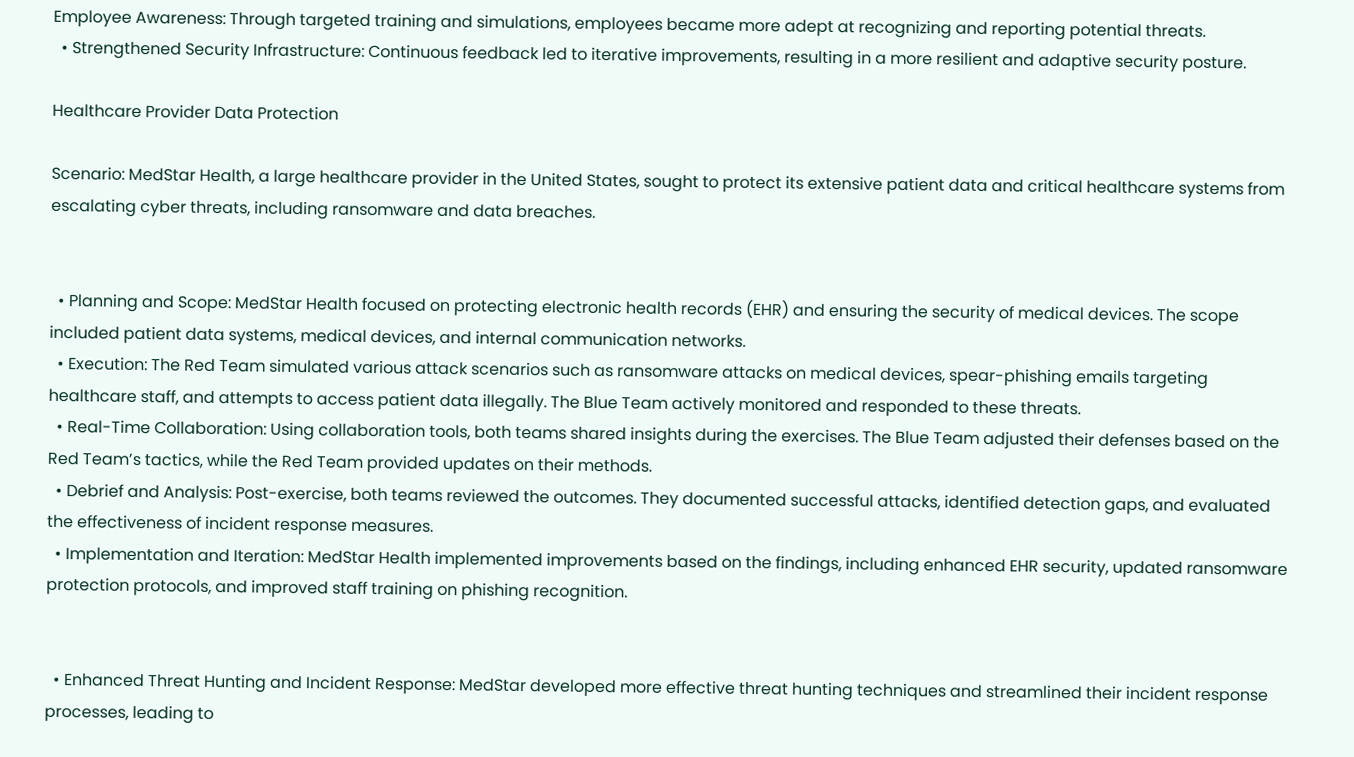Employee Awareness: Through targeted training and simulations, employees became more adept at recognizing and reporting potential threats.
  • Strengthened Security Infrastructure: Continuous feedback led to iterative improvements, resulting in a more resilient and adaptive security posture.

Healthcare Provider Data Protection

Scenario: MedStar Health, a large healthcare provider in the United States, sought to protect its extensive patient data and critical healthcare systems from escalating cyber threats, including ransomware and data breaches.


  • Planning and Scope: MedStar Health focused on protecting electronic health records (EHR) and ensuring the security of medical devices. The scope included patient data systems, medical devices, and internal communication networks.
  • Execution: The Red Team simulated various attack scenarios such as ransomware attacks on medical devices, spear-phishing emails targeting healthcare staff, and attempts to access patient data illegally. The Blue Team actively monitored and responded to these threats.
  • Real-Time Collaboration: Using collaboration tools, both teams shared insights during the exercises. The Blue Team adjusted their defenses based on the Red Team’s tactics, while the Red Team provided updates on their methods.
  • Debrief and Analysis: Post-exercise, both teams reviewed the outcomes. They documented successful attacks, identified detection gaps, and evaluated the effectiveness of incident response measures.
  • Implementation and Iteration: MedStar Health implemented improvements based on the findings, including enhanced EHR security, updated ransomware protection protocols, and improved staff training on phishing recognition.


  • Enhanced Threat Hunting and Incident Response: MedStar developed more effective threat hunting techniques and streamlined their incident response processes, leading to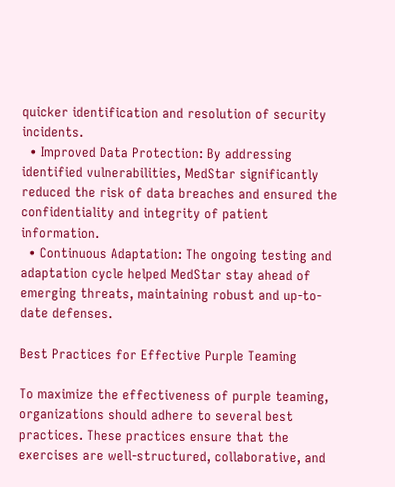quicker identification and resolution of security incidents.
  • Improved Data Protection: By addressing identified vulnerabilities, MedStar significantly reduced the risk of data breaches and ensured the confidentiality and integrity of patient information.
  • Continuous Adaptation: The ongoing testing and adaptation cycle helped MedStar stay ahead of emerging threats, maintaining robust and up-to-date defenses.

Best Practices for Effective Purple Teaming

To maximize the effectiveness of purple teaming, organizations should adhere to several best practices. These practices ensure that the exercises are well-structured, collaborative, and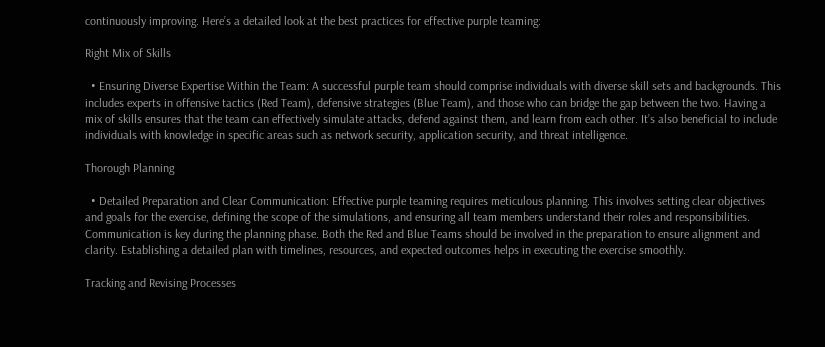continuously improving. Here’s a detailed look at the best practices for effective purple teaming:

Right Mix of Skills

  • Ensuring Diverse Expertise Within the Team: A successful purple team should comprise individuals with diverse skill sets and backgrounds. This includes experts in offensive tactics (Red Team), defensive strategies (Blue Team), and those who can bridge the gap between the two. Having a mix of skills ensures that the team can effectively simulate attacks, defend against them, and learn from each other. It’s also beneficial to include individuals with knowledge in specific areas such as network security, application security, and threat intelligence.

Thorough Planning

  • Detailed Preparation and Clear Communication: Effective purple teaming requires meticulous planning. This involves setting clear objectives and goals for the exercise, defining the scope of the simulations, and ensuring all team members understand their roles and responsibilities. Communication is key during the planning phase. Both the Red and Blue Teams should be involved in the preparation to ensure alignment and clarity. Establishing a detailed plan with timelines, resources, and expected outcomes helps in executing the exercise smoothly.

Tracking and Revising Processes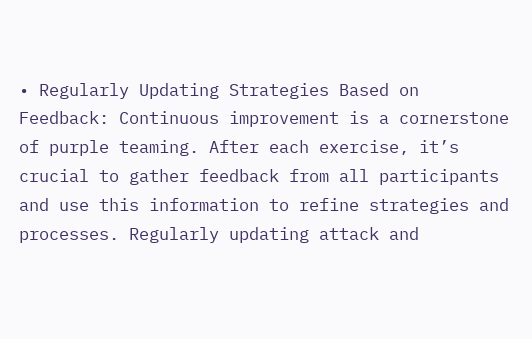• Regularly Updating Strategies Based on Feedback: Continuous improvement is a cornerstone of purple teaming. After each exercise, it’s crucial to gather feedback from all participants and use this information to refine strategies and processes. Regularly updating attack and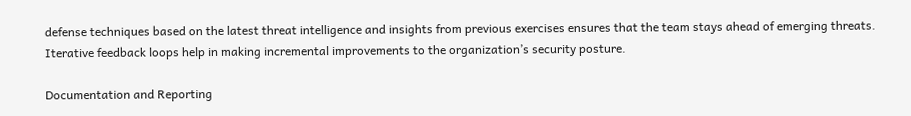defense techniques based on the latest threat intelligence and insights from previous exercises ensures that the team stays ahead of emerging threats. Iterative feedback loops help in making incremental improvements to the organization’s security posture.

Documentation and Reporting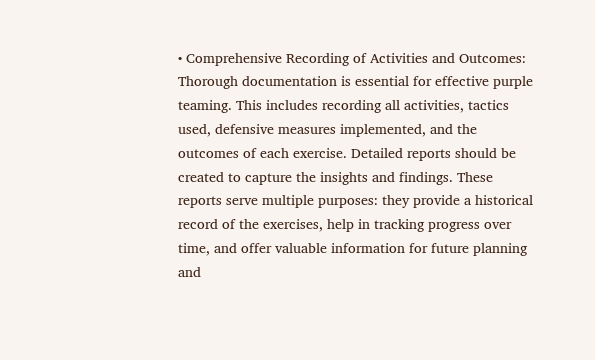• Comprehensive Recording of Activities and Outcomes: Thorough documentation is essential for effective purple teaming. This includes recording all activities, tactics used, defensive measures implemented, and the outcomes of each exercise. Detailed reports should be created to capture the insights and findings. These reports serve multiple purposes: they provide a historical record of the exercises, help in tracking progress over time, and offer valuable information for future planning and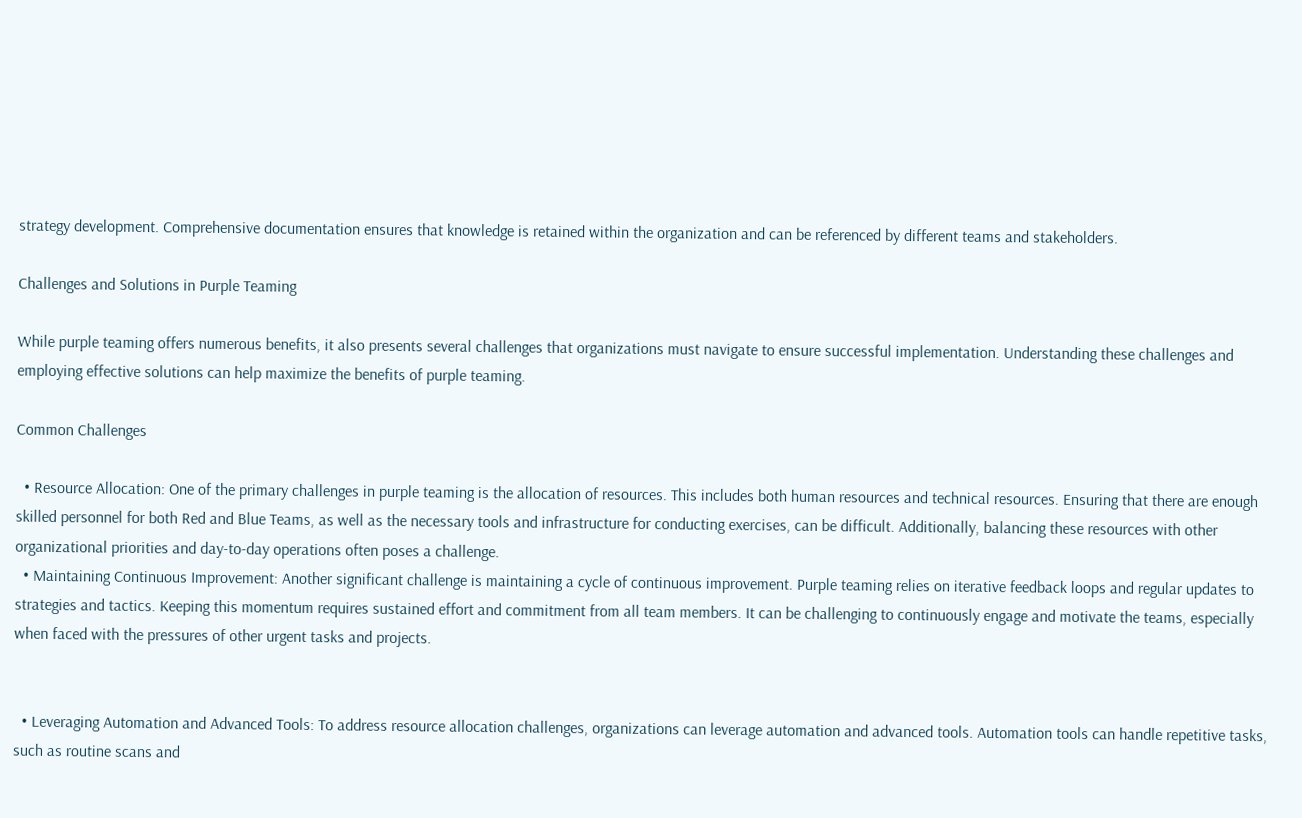strategy development. Comprehensive documentation ensures that knowledge is retained within the organization and can be referenced by different teams and stakeholders.

Challenges and Solutions in Purple Teaming

While purple teaming offers numerous benefits, it also presents several challenges that organizations must navigate to ensure successful implementation. Understanding these challenges and employing effective solutions can help maximize the benefits of purple teaming.

Common Challenges

  • Resource Allocation: One of the primary challenges in purple teaming is the allocation of resources. This includes both human resources and technical resources. Ensuring that there are enough skilled personnel for both Red and Blue Teams, as well as the necessary tools and infrastructure for conducting exercises, can be difficult. Additionally, balancing these resources with other organizational priorities and day-to-day operations often poses a challenge.
  • Maintaining Continuous Improvement: Another significant challenge is maintaining a cycle of continuous improvement. Purple teaming relies on iterative feedback loops and regular updates to strategies and tactics. Keeping this momentum requires sustained effort and commitment from all team members. It can be challenging to continuously engage and motivate the teams, especially when faced with the pressures of other urgent tasks and projects.


  • Leveraging Automation and Advanced Tools: To address resource allocation challenges, organizations can leverage automation and advanced tools. Automation tools can handle repetitive tasks, such as routine scans and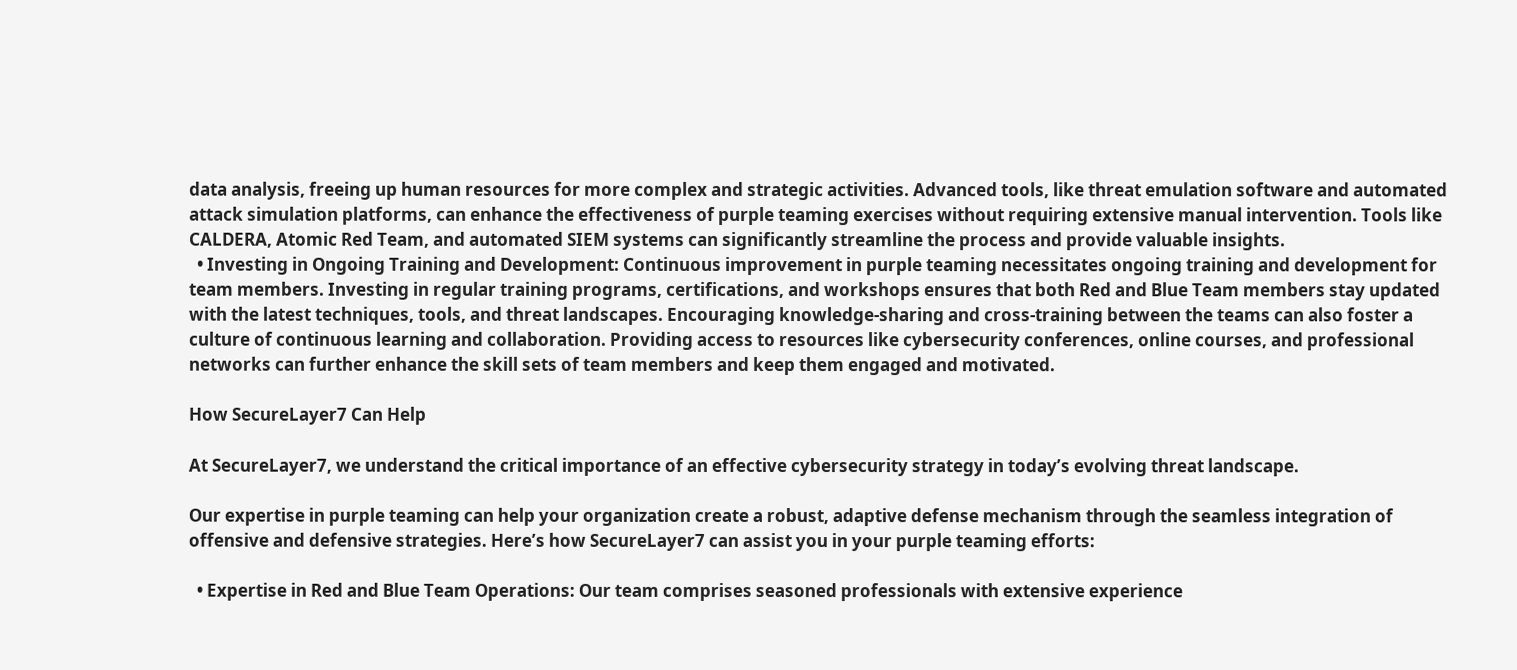data analysis, freeing up human resources for more complex and strategic activities. Advanced tools, like threat emulation software and automated attack simulation platforms, can enhance the effectiveness of purple teaming exercises without requiring extensive manual intervention. Tools like CALDERA, Atomic Red Team, and automated SIEM systems can significantly streamline the process and provide valuable insights.
  • Investing in Ongoing Training and Development: Continuous improvement in purple teaming necessitates ongoing training and development for team members. Investing in regular training programs, certifications, and workshops ensures that both Red and Blue Team members stay updated with the latest techniques, tools, and threat landscapes. Encouraging knowledge-sharing and cross-training between the teams can also foster a culture of continuous learning and collaboration. Providing access to resources like cybersecurity conferences, online courses, and professional networks can further enhance the skill sets of team members and keep them engaged and motivated.

How SecureLayer7 Can Help

At SecureLayer7, we understand the critical importance of an effective cybersecurity strategy in today’s evolving threat landscape.

Our expertise in purple teaming can help your organization create a robust, adaptive defense mechanism through the seamless integration of offensive and defensive strategies. Here’s how SecureLayer7 can assist you in your purple teaming efforts:

  • Expertise in Red and Blue Team Operations: Our team comprises seasoned professionals with extensive experience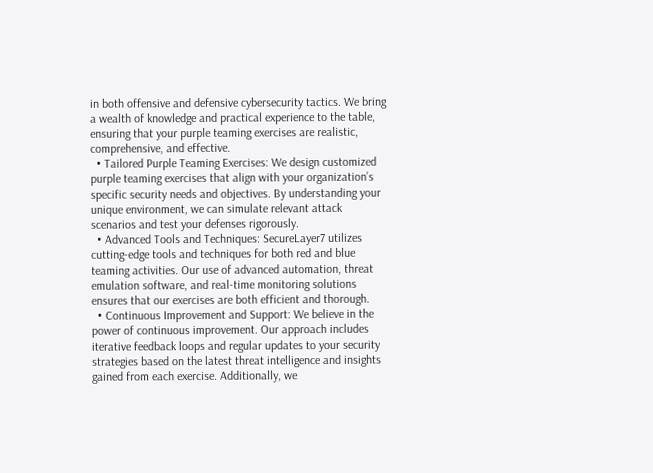in both offensive and defensive cybersecurity tactics. We bring a wealth of knowledge and practical experience to the table, ensuring that your purple teaming exercises are realistic, comprehensive, and effective.
  • Tailored Purple Teaming Exercises: We design customized purple teaming exercises that align with your organization’s specific security needs and objectives. By understanding your unique environment, we can simulate relevant attack scenarios and test your defenses rigorously.
  • Advanced Tools and Techniques: SecureLayer7 utilizes cutting-edge tools and techniques for both red and blue teaming activities. Our use of advanced automation, threat emulation software, and real-time monitoring solutions ensures that our exercises are both efficient and thorough.
  • Continuous Improvement and Support: We believe in the power of continuous improvement. Our approach includes iterative feedback loops and regular updates to your security strategies based on the latest threat intelligence and insights gained from each exercise. Additionally, we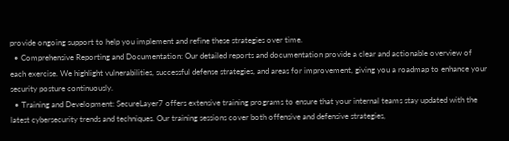provide ongoing support to help you implement and refine these strategies over time.
  • Comprehensive Reporting and Documentation: Our detailed reports and documentation provide a clear and actionable overview of each exercise. We highlight vulnerabilities, successful defense strategies, and areas for improvement, giving you a roadmap to enhance your security posture continuously.
  • Training and Development: SecureLayer7 offers extensive training programs to ensure that your internal teams stay updated with the latest cybersecurity trends and techniques. Our training sessions cover both offensive and defensive strategies,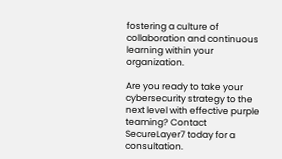fostering a culture of collaboration and continuous learning within your organization.

Are you ready to take your cybersecurity strategy to the next level with effective purple teaming? Contact SecureLayer7 today for a consultation.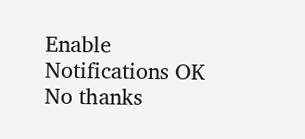Enable Notifications OK No thanks